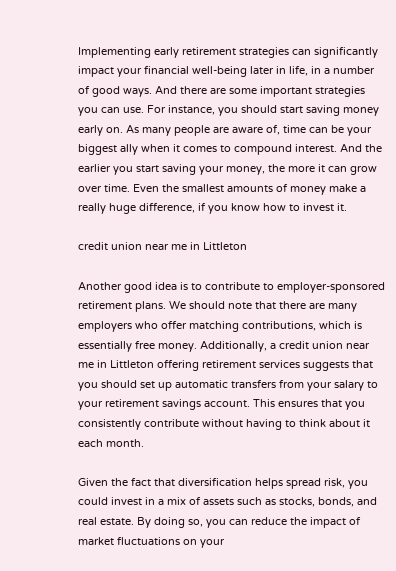Implementing early retirement strategies can significantly impact your financial well-being later in life, in a number of good ways. And there are some important strategies you can use. For instance, you should start saving money early on. As many people are aware of, time can be your biggest ally when it comes to compound interest. And the earlier you start saving your money, the more it can grow over time. Even the smallest amounts of money make a really huge difference, if you know how to invest it.

credit union near me in Littleton

Another good idea is to contribute to employer-sponsored retirement plans. We should note that there are many employers who offer matching contributions, which is essentially free money. Additionally, a credit union near me in Littleton offering retirement services suggests that you should set up automatic transfers from your salary to your retirement savings account. This ensures that you consistently contribute without having to think about it each month.

Given the fact that diversification helps spread risk, you could invest in a mix of assets such as stocks, bonds, and real estate. By doing so, you can reduce the impact of market fluctuations on your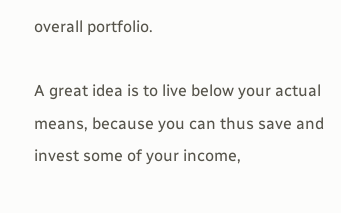overall portfolio.

A great idea is to live below your actual means, because you can thus save and invest some of your income,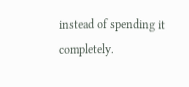instead of spending it completely.